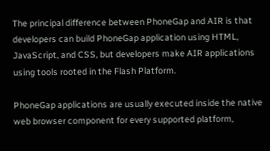The principal difference between PhoneGap and AIR is that developers can build PhoneGap application using HTML, JavaScript, and CSS, but developers make AIR applications using tools rooted in the Flash Platform.

PhoneGap applications are usually executed inside the native web browser component for every supported platform,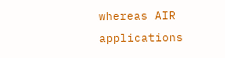whereas AIR applications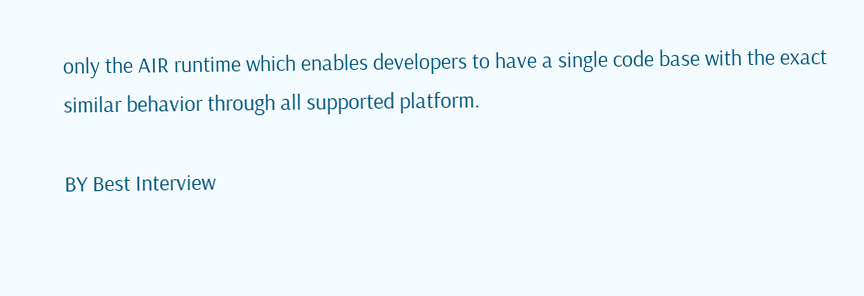only the AIR runtime which enables developers to have a single code base with the exact similar behavior through all supported platform.

BY Best Interview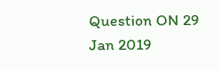Question ON 29 Jan 2019